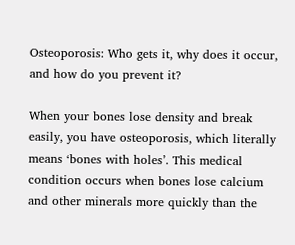Osteoporosis: Who gets it, why does it occur, and how do you prevent it?

When your bones lose density and break easily, you have osteoporosis, which literally means ‘bones with holes’. This medical condition occurs when bones lose calcium and other minerals more quickly than the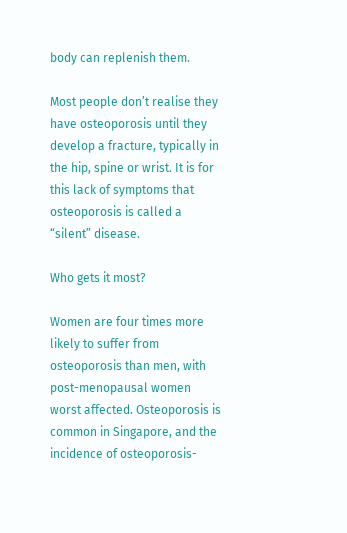body can replenish them.

Most people don’t realise they have osteoporosis until they develop a fracture, typically in the hip, spine or wrist. It is for this lack of symptoms that osteoporosis is called a “silent” disease.

Who gets it most?

Women are four times more likely to suffer from osteoporosis than men, with post-menopausal women worst affected. Osteoporosis is common in Singapore, and the incidence of osteoporosis-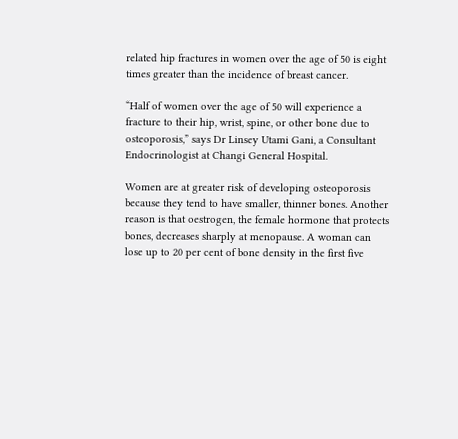related hip fractures in women over the age of 50 is eight times greater than the incidence of breast cancer.

“Half of women over the age of 50 will experience a fracture to their hip, wrist, spine, or other bone due to osteoporosis,” says Dr Linsey Utami Gani, a Consultant Endocrinologist at Changi General Hospital.

Women are at greater risk of developing osteoporosis because they tend to have smaller, thinner bones. Another reason is that oestrogen, the female hormone that protects bones, decreases sharply at menopause. A woman can lose up to 20 per cent of bone density in the first five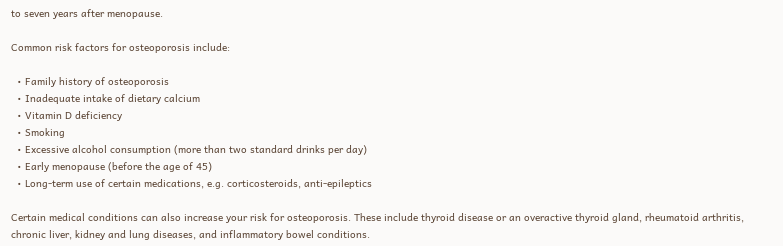to seven years after menopause.

Common risk factors for osteoporosis include:

  • Family history of osteoporosis
  • Inadequate intake of dietary calcium
  • Vitamin D deficiency
  • Smoking
  • Excessive alcohol consumption (more than two standard drinks per day)
  • Early menopause (before the age of 45)
  • Long-term use of certain medications, e.g. corticosteroids, anti-epileptics

Certain medical conditions can also increase your risk for osteoporosis. These include thyroid disease or an overactive thyroid gland, rheumatoid arthritis, chronic liver, kidney and lung diseases, and inflammatory bowel conditions.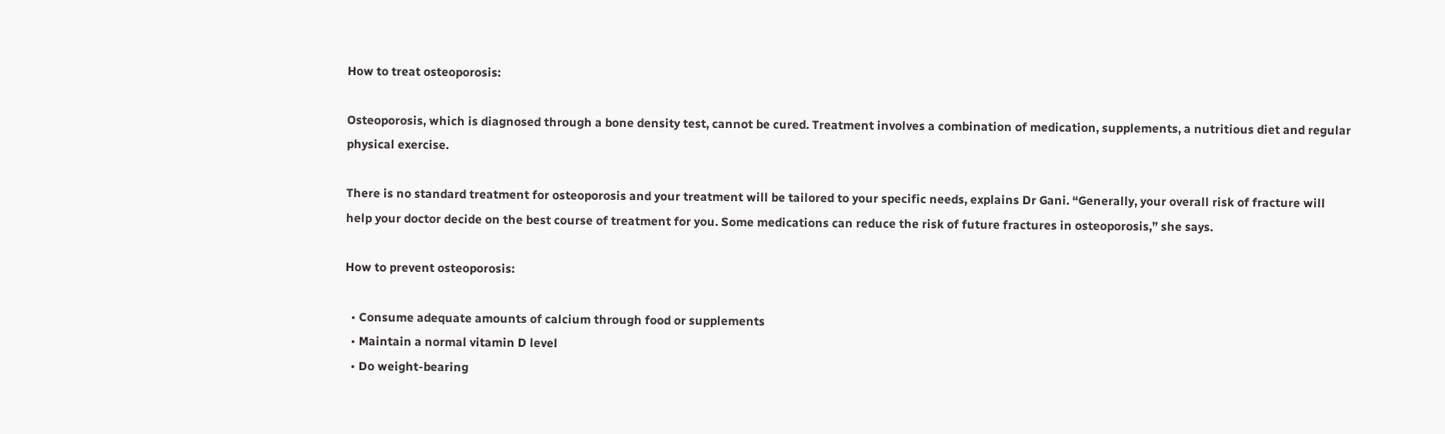How to treat osteoporosis:

Osteoporosis, which is diagnosed through a bone density test, cannot be cured. Treatment involves a combination of medication, supplements, a nutritious diet and regular physical exercise.

There is no standard treatment for osteoporosis and your treatment will be tailored to your specific needs, explains Dr Gani. “Generally, your overall risk of fracture will help your doctor decide on the best course of treatment for you. Some medications can reduce the risk of future fractures in osteoporosis,” she says.

How to prevent osteoporosis:

  • Consume adequate amounts of calcium through food or supplements
  • Maintain a normal vitamin D level
  • Do weight-bearing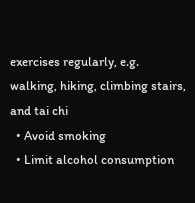exercises regularly, e.g. walking, hiking, climbing stairs, and tai chi
  • Avoid smoking
  • Limit alcohol consumption